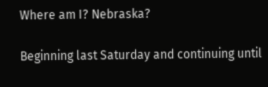Where am I? Nebraska?

Beginning last Saturday and continuing until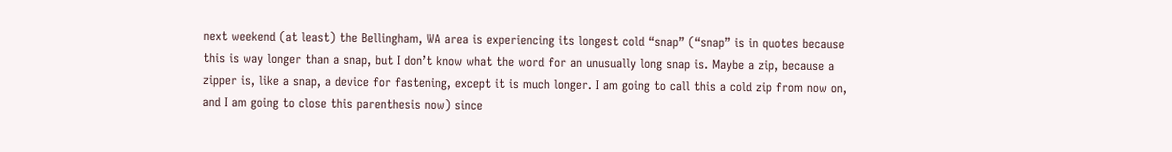next weekend (at least) the Bellingham, WA area is experiencing its longest cold “snap” (“snap” is in quotes because this is way longer than a snap, but I don’t know what the word for an unusually long snap is. Maybe a zip, because a zipper is, like a snap, a device for fastening, except it is much longer. I am going to call this a cold zip from now on, and I am going to close this parenthesis now) since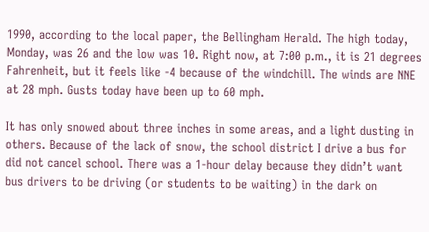1990, according to the local paper, the Bellingham Herald. The high today, Monday, was 26 and the low was 10. Right now, at 7:00 p.m., it is 21 degrees Fahrenheit, but it feels like -4 because of the windchill. The winds are NNE at 28 mph. Gusts today have been up to 60 mph.

It has only snowed about three inches in some areas, and a light dusting in others. Because of the lack of snow, the school district I drive a bus for did not cancel school. There was a 1-hour delay because they didn’t want bus drivers to be driving (or students to be waiting) in the dark on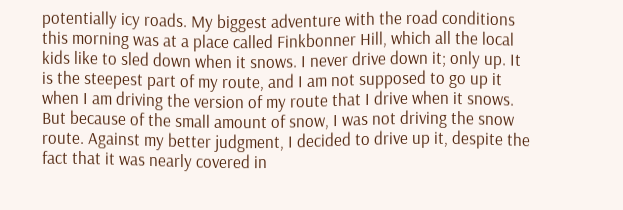potentially icy roads. My biggest adventure with the road conditions this morning was at a place called Finkbonner Hill, which all the local kids like to sled down when it snows. I never drive down it; only up. It is the steepest part of my route, and I am not supposed to go up it when I am driving the version of my route that I drive when it snows. But because of the small amount of snow, I was not driving the snow route. Against my better judgment, I decided to drive up it, despite the fact that it was nearly covered in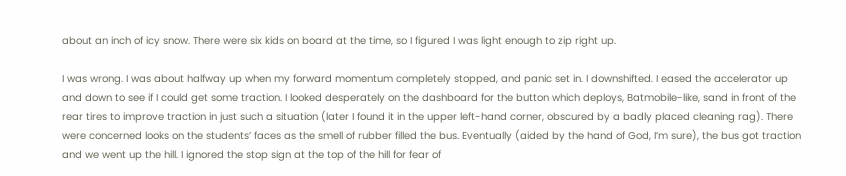about an inch of icy snow. There were six kids on board at the time, so I figured I was light enough to zip right up.

I was wrong. I was about halfway up when my forward momentum completely stopped, and panic set in. I downshifted. I eased the accelerator up and down to see if I could get some traction. I looked desperately on the dashboard for the button which deploys, Batmobile-like, sand in front of the rear tires to improve traction in just such a situation (later I found it in the upper left-hand corner, obscured by a badly placed cleaning rag). There were concerned looks on the students’ faces as the smell of rubber filled the bus. Eventually (aided by the hand of God, I’m sure), the bus got traction and we went up the hill. I ignored the stop sign at the top of the hill for fear of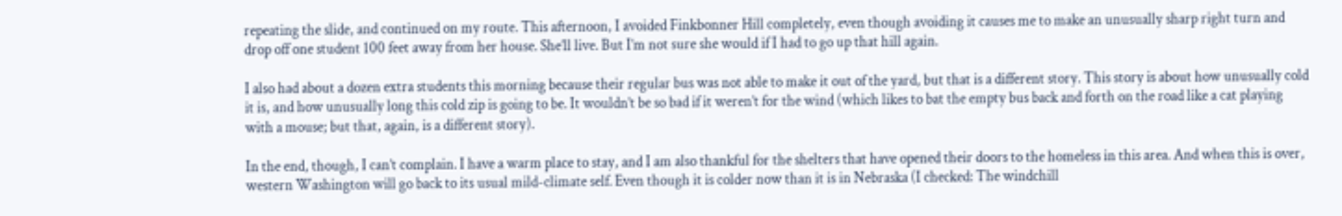repeating the slide, and continued on my route. This afternoon, I avoided Finkbonner Hill completely, even though avoiding it causes me to make an unusually sharp right turn and drop off one student 100 feet away from her house. She’ll live. But I’m not sure she would if I had to go up that hill again.

I also had about a dozen extra students this morning because their regular bus was not able to make it out of the yard, but that is a different story. This story is about how unusually cold it is, and how unusually long this cold zip is going to be. It wouldn’t be so bad if it weren’t for the wind (which likes to bat the empty bus back and forth on the road like a cat playing with a mouse; but that, again, is a different story).

In the end, though, I can’t complain. I have a warm place to stay, and I am also thankful for the shelters that have opened their doors to the homeless in this area. And when this is over, western Washington will go back to its usual mild-climate self. Even though it is colder now than it is in Nebraska (I checked: The windchill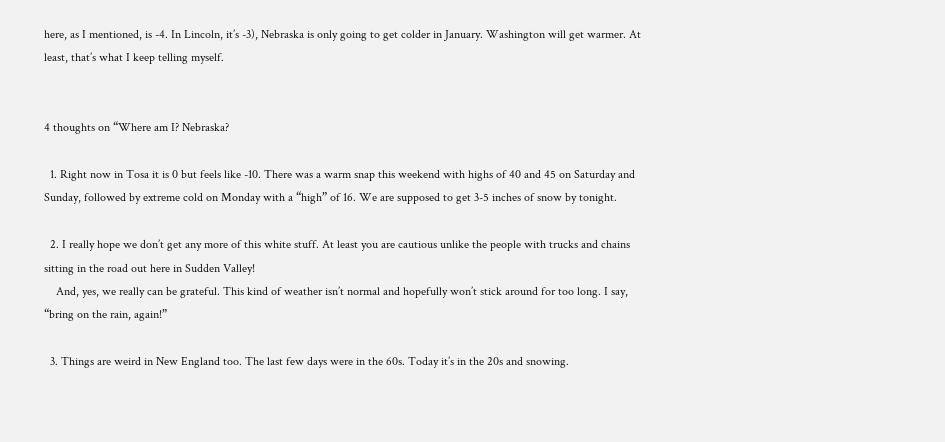here, as I mentioned, is -4. In Lincoln, it’s -3), Nebraska is only going to get colder in January. Washington will get warmer. At least, that’s what I keep telling myself.


4 thoughts on “Where am I? Nebraska?

  1. Right now in Tosa it is 0 but feels like -10. There was a warm snap this weekend with highs of 40 and 45 on Saturday and Sunday, followed by extreme cold on Monday with a “high” of 16. We are supposed to get 3-5 inches of snow by tonight.

  2. I really hope we don’t get any more of this white stuff. At least you are cautious unlike the people with trucks and chains sitting in the road out here in Sudden Valley!
    And, yes, we really can be grateful. This kind of weather isn’t normal and hopefully won’t stick around for too long. I say, “bring on the rain, again!”

  3. Things are weird in New England too. The last few days were in the 60s. Today it’s in the 20s and snowing.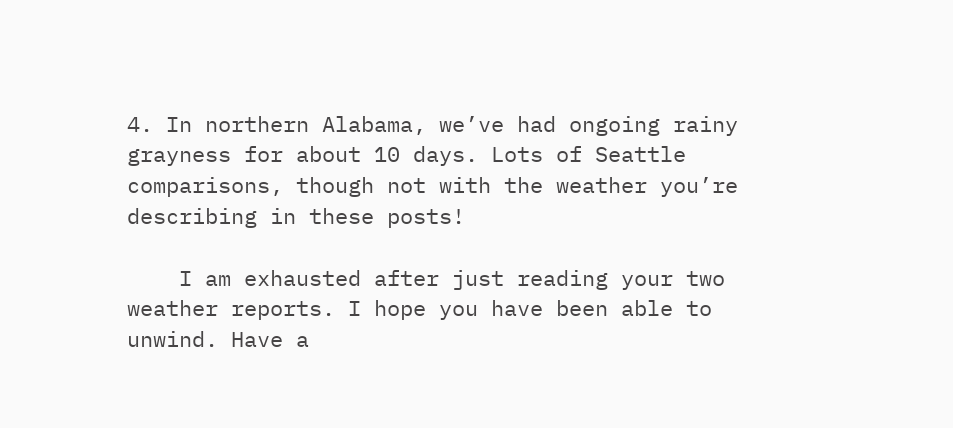4. In northern Alabama, we’ve had ongoing rainy grayness for about 10 days. Lots of Seattle comparisons, though not with the weather you’re describing in these posts!

    I am exhausted after just reading your two weather reports. I hope you have been able to unwind. Have a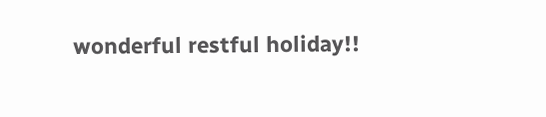wonderful restful holiday!!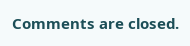Comments are closed.